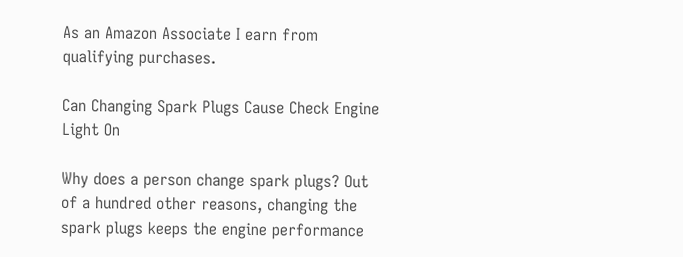As an Amazon Associate I earn from qualifying purchases.

Can Changing Spark Plugs Cause Check Engine Light On

Why does a person change spark plugs? Out of a hundred other reasons, changing the spark plugs keeps the engine performance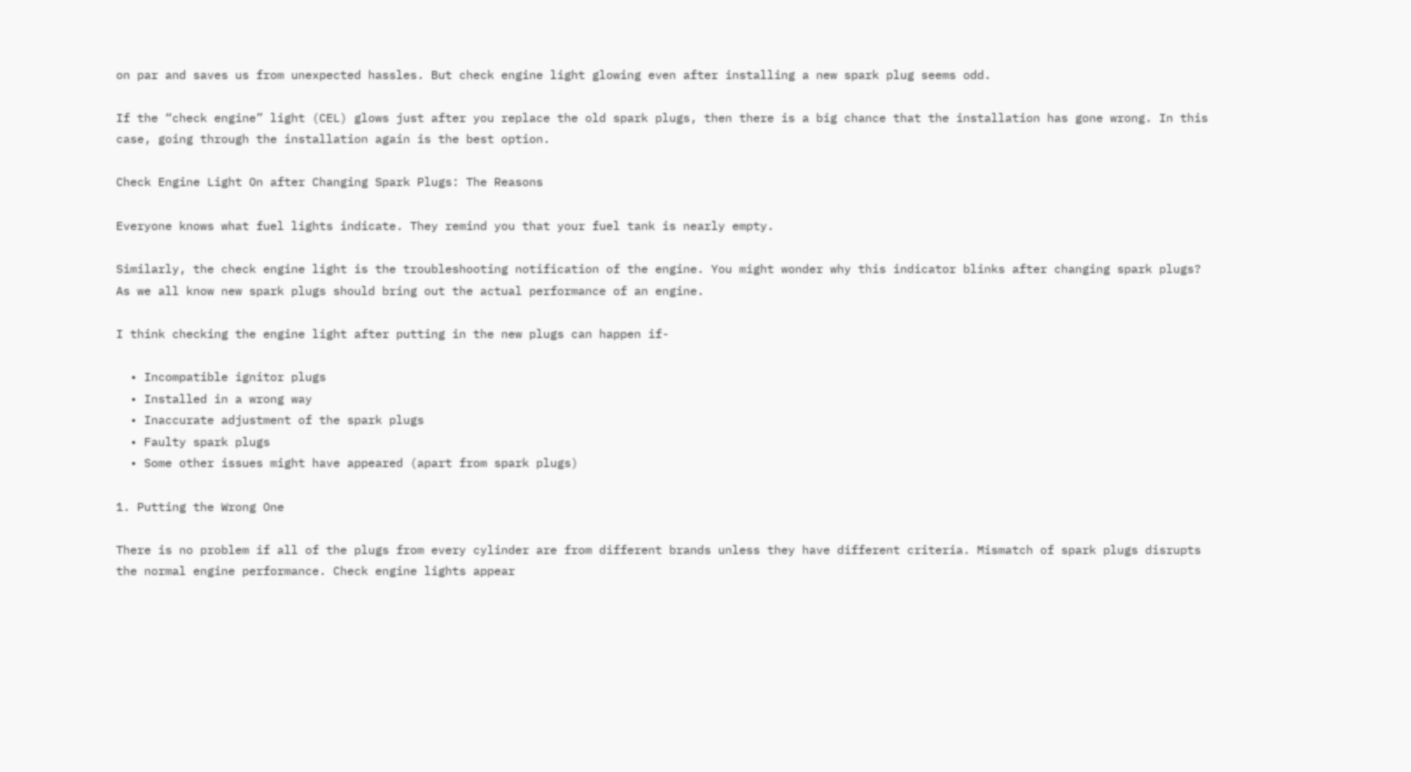on par and saves us from unexpected hassles. But check engine light glowing even after installing a new spark plug seems odd.

If the “check engine” light (CEL) glows just after you replace the old spark plugs, then there is a big chance that the installation has gone wrong. In this case, going through the installation again is the best option.

Check Engine Light On after Changing Spark Plugs: The Reasons

Everyone knows what fuel lights indicate. They remind you that your fuel tank is nearly empty.

Similarly, the check engine light is the troubleshooting notification of the engine. You might wonder why this indicator blinks after changing spark plugs? As we all know new spark plugs should bring out the actual performance of an engine.

I think checking the engine light after putting in the new plugs can happen if-

  • Incompatible ignitor plugs
  • Installed in a wrong way
  • Inaccurate adjustment of the spark plugs
  • Faulty spark plugs
  • Some other issues might have appeared (apart from spark plugs)

1. Putting the Wrong One

There is no problem if all of the plugs from every cylinder are from different brands unless they have different criteria. Mismatch of spark plugs disrupts the normal engine performance. Check engine lights appear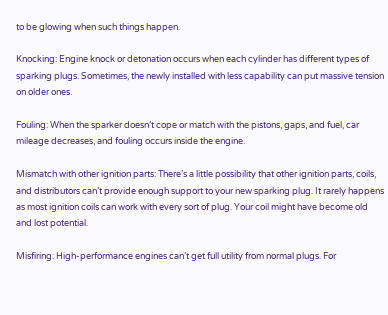to be glowing when such things happen.

Knocking: Engine knock or detonation occurs when each cylinder has different types of sparking plugs. Sometimes, the newly installed with less capability can put massive tension on older ones.

Fouling: When the sparker doesn’t cope or match with the pistons, gaps, and fuel, car mileage decreases, and fouling occurs inside the engine.

Mismatch with other ignition parts: There’s a little possibility that other ignition parts, coils, and distributors can’t provide enough support to your new sparking plug. It rarely happens as most ignition coils can work with every sort of plug. Your coil might have become old and lost potential.

Misfiring: High-performance engines can’t get full utility from normal plugs. For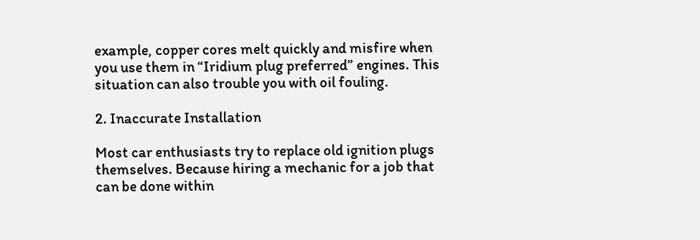example, copper cores melt quickly and misfire when you use them in “Iridium plug preferred” engines. This situation can also trouble you with oil fouling.

2. Inaccurate Installation

Most car enthusiasts try to replace old ignition plugs themselves. Because hiring a mechanic for a job that can be done within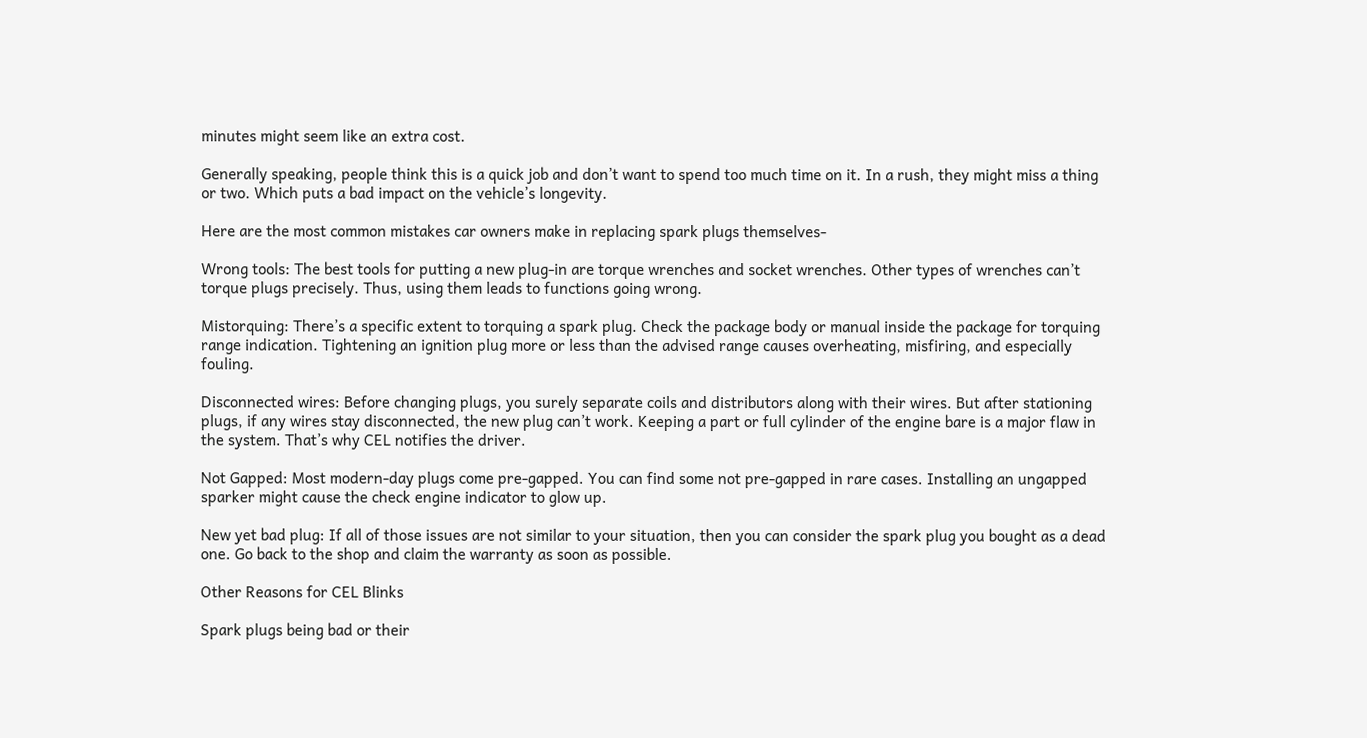minutes might seem like an extra cost.

Generally speaking, people think this is a quick job and don’t want to spend too much time on it. In a rush, they might miss a thing or two. Which puts a bad impact on the vehicle’s longevity.

Here are the most common mistakes car owners make in replacing spark plugs themselves-

Wrong tools: The best tools for putting a new plug-in are torque wrenches and socket wrenches. Other types of wrenches can’t torque plugs precisely. Thus, using them leads to functions going wrong.

Mistorquing: There’s a specific extent to torquing a spark plug. Check the package body or manual inside the package for torquing range indication. Tightening an ignition plug more or less than the advised range causes overheating, misfiring, and especially fouling.

Disconnected wires: Before changing plugs, you surely separate coils and distributors along with their wires. But after stationing plugs, if any wires stay disconnected, the new plug can’t work. Keeping a part or full cylinder of the engine bare is a major flaw in the system. That’s why CEL notifies the driver.

Not Gapped: Most modern-day plugs come pre-gapped. You can find some not pre-gapped in rare cases. Installing an ungapped sparker might cause the check engine indicator to glow up.

New yet bad plug: If all of those issues are not similar to your situation, then you can consider the spark plug you bought as a dead one. Go back to the shop and claim the warranty as soon as possible.

Other Reasons for CEL Blinks

Spark plugs being bad or their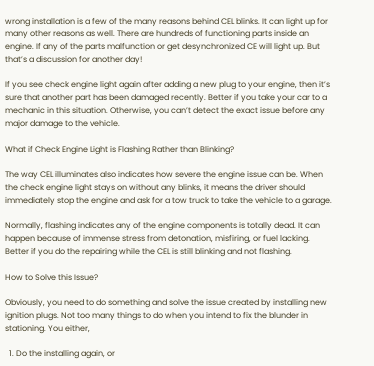wrong installation is a few of the many reasons behind CEL blinks. It can light up for many other reasons as well. There are hundreds of functioning parts inside an engine. If any of the parts malfunction or get desynchronized CE will light up. But that’s a discussion for another day!

If you see check engine light again after adding a new plug to your engine, then it’s sure that another part has been damaged recently. Better if you take your car to a mechanic in this situation. Otherwise, you can’t detect the exact issue before any major damage to the vehicle.

What if Check Engine Light is Flashing Rather than Blinking?

The way CEL illuminates also indicates how severe the engine issue can be. When the check engine light stays on without any blinks, it means the driver should immediately stop the engine and ask for a tow truck to take the vehicle to a garage.

Normally, flashing indicates any of the engine components is totally dead. It can happen because of immense stress from detonation, misfiring, or fuel lacking. Better if you do the repairing while the CEL is still blinking and not flashing.

How to Solve this Issue?

Obviously, you need to do something and solve the issue created by installing new ignition plugs. Not too many things to do when you intend to fix the blunder in stationing. You either,

  1. Do the installing again, or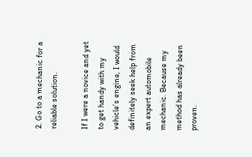2. Go to a mechanic for a reliable solution.

If I were a novice and yet to get handy with my vehicle’s engine, I would definitely seek help from an expert automobile mechanic. Because my method has already been proven.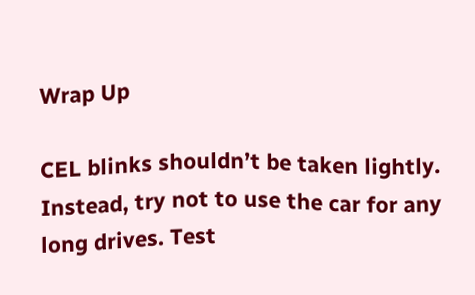Wrap Up

CEL blinks shouldn’t be taken lightly. Instead, try not to use the car for any long drives. Test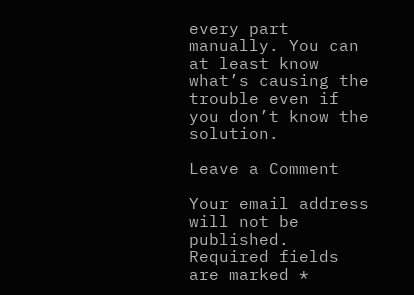every part manually. You can at least know what’s causing the trouble even if you don’t know the solution.

Leave a Comment

Your email address will not be published. Required fields are marked *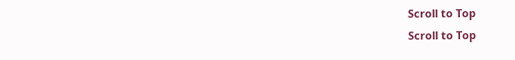Scroll to Top
Scroll to Top